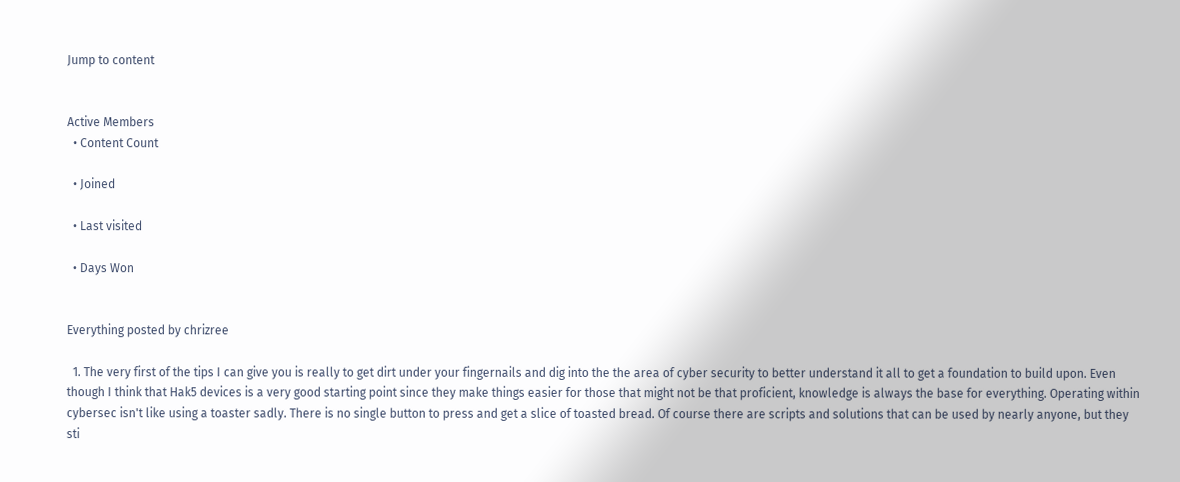Jump to content


Active Members
  • Content Count

  • Joined

  • Last visited

  • Days Won


Everything posted by chrizree

  1. The very first of the tips I can give you is really to get dirt under your fingernails and dig into the the area of cyber security to better understand it all to get a foundation to build upon. Even though I think that Hak5 devices is a very good starting point since they make things easier for those that might not be that proficient, knowledge is always the base for everything. Operating within cybersec isn't like using a toaster sadly. There is no single button to press and get a slice of toasted bread. Of course there are scripts and solutions that can be used by nearly anyone, but they sti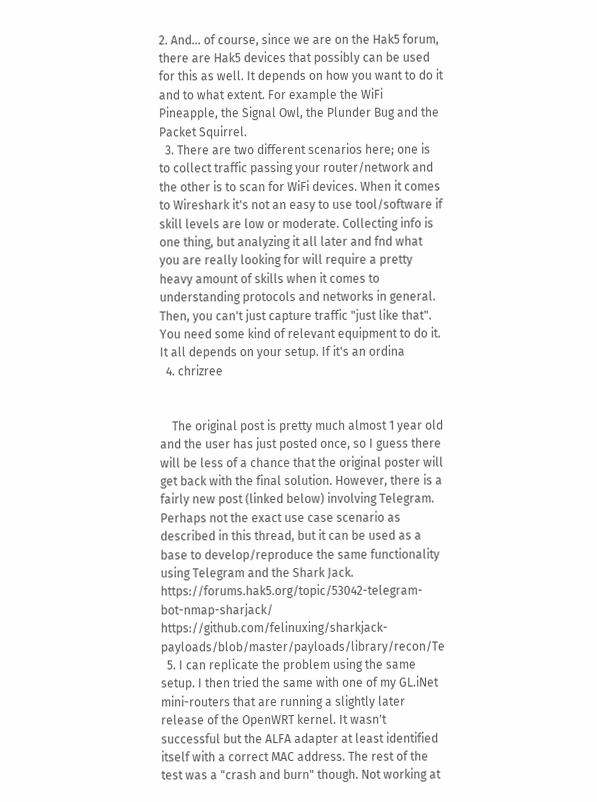2. And... of course, since we are on the Hak5 forum, there are Hak5 devices that possibly can be used for this as well. It depends on how you want to do it and to what extent. For example the WiFi Pineapple, the Signal Owl, the Plunder Bug and the Packet Squirrel.
  3. There are two different scenarios here; one is to collect traffic passing your router/network and the other is to scan for WiFi devices. When it comes to Wireshark it's not an easy to use tool/software if skill levels are low or moderate. Collecting info is one thing, but analyzing it all later and fnd what you are really looking for will require a pretty heavy amount of skills when it comes to understanding protocols and networks in general. Then, you can't just capture traffic "just like that". You need some kind of relevant equipment to do it. It all depends on your setup. If it's an ordina
  4. chrizree


    The original post is pretty much almost 1 year old and the user has just posted once, so I guess there will be less of a chance that the original poster will get back with the final solution. However, there is a fairly new post (linked below) involving Telegram. Perhaps not the exact use case scenario as described in this thread, but it can be used as a base to develop/reproduce the same functionality using Telegram and the Shark Jack. https://forums.hak5.org/topic/53042-telegram-bot-nmap-sharjack/ https://github.com/felinuxing/sharkjack-payloads/blob/master/payloads/library/recon/Te
  5. I can replicate the problem using the same setup. I then tried the same with one of my GL.iNet mini-routers that are running a slightly later release of the OpenWRT kernel. It wasn't successful but the ALFA adapter at least identified itself with a correct MAC address. The rest of the test was a "crash and burn" though. Not working at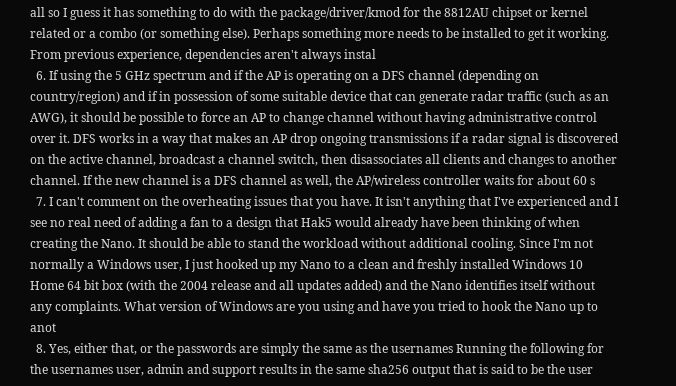all so I guess it has something to do with the package/driver/kmod for the 8812AU chipset or kernel related or a combo (or something else). Perhaps something more needs to be installed to get it working. From previous experience, dependencies aren't always instal
  6. If using the 5 GHz spectrum and if the AP is operating on a DFS channel (depending on country/region) and if in possession of some suitable device that can generate radar traffic (such as an AWG), it should be possible to force an AP to change channel without having administrative control over it. DFS works in a way that makes an AP drop ongoing transmissions if a radar signal is discovered on the active channel, broadcast a channel switch, then disassociates all clients and changes to another channel. If the new channel is a DFS channel as well, the AP/wireless controller waits for about 60 s
  7. I can't comment on the overheating issues that you have. It isn't anything that I've experienced and I see no real need of adding a fan to a design that Hak5 would already have been thinking of when creating the Nano. It should be able to stand the workload without additional cooling. Since I'm not normally a Windows user, I just hooked up my Nano to a clean and freshly installed Windows 10 Home 64 bit box (with the 2004 release and all updates added) and the Nano identifies itself without any complaints. What version of Windows are you using and have you tried to hook the Nano up to anot
  8. Yes, either that, or the passwords are simply the same as the usernames Running the following for the usernames user, admin and support results in the same sha256 output that is said to be the user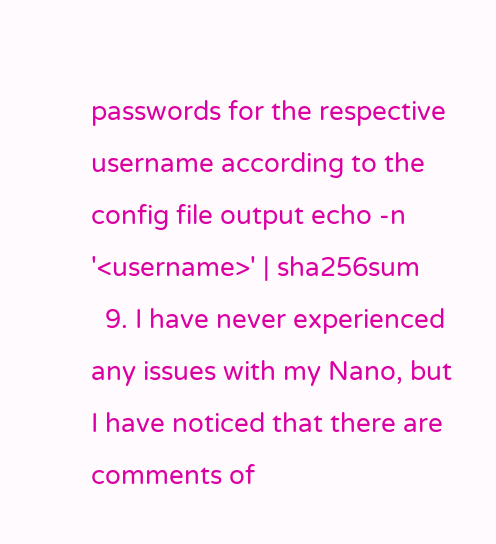passwords for the respective username according to the config file output echo -n '<username>' | sha256sum
  9. I have never experienced any issues with my Nano, but I have noticed that there are comments of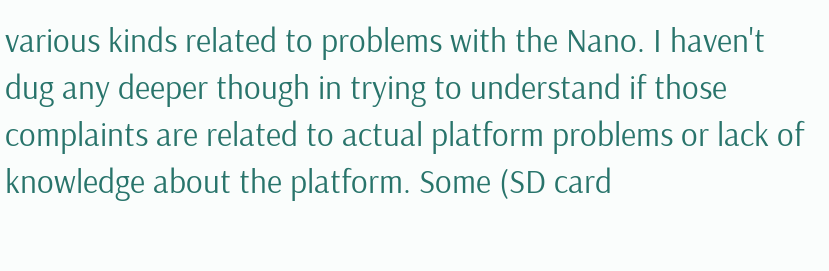various kinds related to problems with the Nano. I haven't dug any deeper though in trying to understand if those complaints are related to actual platform problems or lack of knowledge about the platform. Some (SD card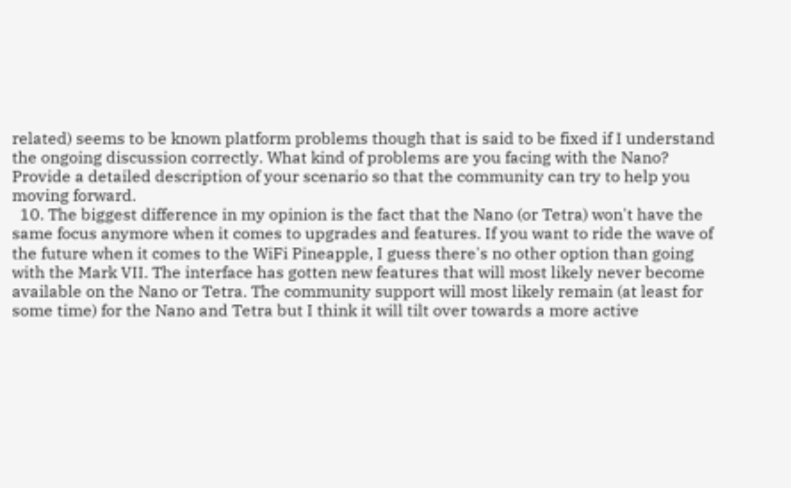related) seems to be known platform problems though that is said to be fixed if I understand the ongoing discussion correctly. What kind of problems are you facing with the Nano? Provide a detailed description of your scenario so that the community can try to help you moving forward.
  10. The biggest difference in my opinion is the fact that the Nano (or Tetra) won't have the same focus anymore when it comes to upgrades and features. If you want to ride the wave of the future when it comes to the WiFi Pineapple, I guess there's no other option than going with the Mark VII. The interface has gotten new features that will most likely never become available on the Nano or Tetra. The community support will most likely remain (at least for some time) for the Nano and Tetra but I think it will tilt over towards a more active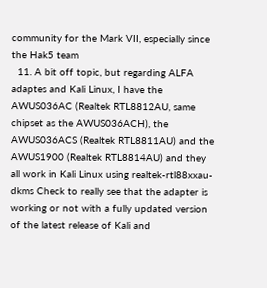community for the Mark VII, especially since the Hak5 team
  11. A bit off topic, but regarding ALFA adaptes and Kali Linux, I have the AWUS036AC (Realtek RTL8812AU, same chipset as the AWUS036ACH), the AWUS036ACS (Realtek RTL8811AU) and the AWUS1900 (Realtek RTL8814AU) and they all work in Kali Linux using realtek-rtl88xxau-dkms Check to really see that the adapter is working or not with a fully updated version of the latest release of Kali and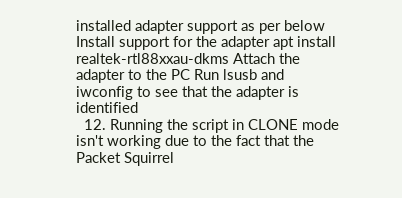installed adapter support as per below Install support for the adapter apt install realtek-rtl88xxau-dkms Attach the adapter to the PC Run lsusb and iwconfig to see that the adapter is identified
  12. Running the script in CLONE mode isn't working due to the fact that the Packet Squirrel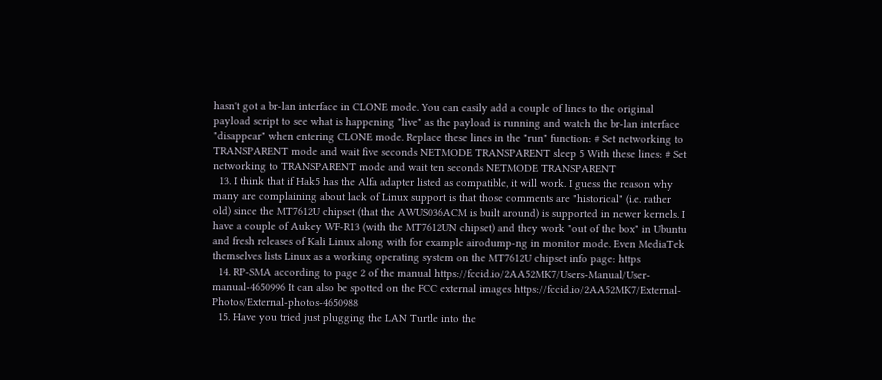hasn't got a br-lan interface in CLONE mode. You can easily add a couple of lines to the original payload script to see what is happening "live" as the payload is running and watch the br-lan interface "disappear" when entering CLONE mode. Replace these lines in the "run" function: # Set networking to TRANSPARENT mode and wait five seconds NETMODE TRANSPARENT sleep 5 With these lines: # Set networking to TRANSPARENT mode and wait ten seconds NETMODE TRANSPARENT
  13. I think that if Hak5 has the Alfa adapter listed as compatible, it will work. I guess the reason why many are complaining about lack of Linux support is that those comments are "historical" (i.e. rather old) since the MT7612U chipset (that the AWUS036ACM is built around) is supported in newer kernels. I have a couple of Aukey WF-R13 (with the MT7612UN chipset) and they work "out of the box" in Ubuntu and fresh releases of Kali Linux along with for example airodump-ng in monitor mode. Even MediaTek themselves lists Linux as a working operating system on the MT7612U chipset info page: https
  14. RP-SMA according to page 2 of the manual https://fccid.io/2AA52MK7/Users-Manual/User-manual-4650996 It can also be spotted on the FCC external images https://fccid.io/2AA52MK7/External-Photos/External-photos-4650988
  15. Have you tried just plugging the LAN Turtle into the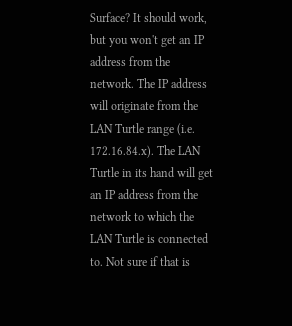Surface? It should work, but you won't get an IP address from the network. The IP address will originate from the LAN Turtle range (i.e. 172.16.84.x). The LAN Turtle in its hand will get an IP address from the network to which the LAN Turtle is connected to. Not sure if that is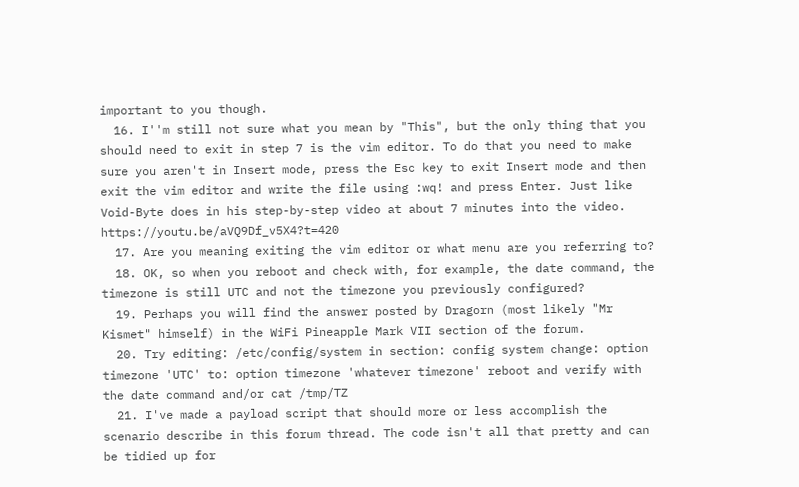important to you though.
  16. I''m still not sure what you mean by "This", but the only thing that you should need to exit in step 7 is the vim editor. To do that you need to make sure you aren't in Insert mode, press the Esc key to exit Insert mode and then exit the vim editor and write the file using :wq! and press Enter. Just like Void-Byte does in his step-by-step video at about 7 minutes into the video. https://youtu.be/aVQ9Df_v5X4?t=420
  17. Are you meaning exiting the vim editor or what menu are you referring to?
  18. OK, so when you reboot and check with, for example, the date command, the timezone is still UTC and not the timezone you previously configured?
  19. Perhaps you will find the answer posted by Dragorn (most likely "Mr Kismet" himself) in the WiFi Pineapple Mark VII section of the forum.
  20. Try editing: /etc/config/system in section: config system change: option timezone 'UTC' to: option timezone 'whatever timezone' reboot and verify with the date command and/or cat /tmp/TZ
  21. I've made a payload script that should more or less accomplish the scenario describe in this forum thread. The code isn't all that pretty and can be tidied up for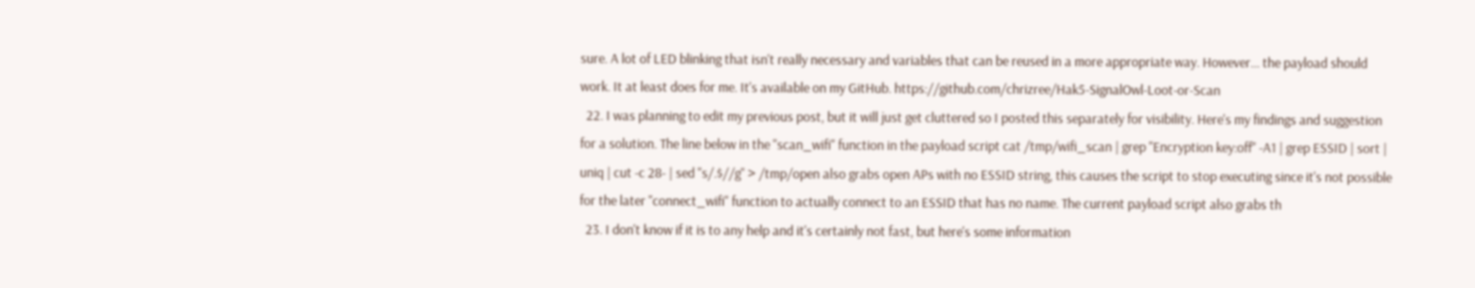sure. A lot of LED blinking that isn't really necessary and variables that can be reused in a more appropriate way. However... the payload should work. It at least does for me. It's available on my GitHub. https://github.com/chrizree/Hak5-SignalOwl-Loot-or-Scan
  22. I was planning to edit my previous post, but it will just get cluttered so I posted this separately for visibility. Here's my findings and suggestion for a solution. The line below in the "scan_wifi" function in the payload script cat /tmp/wifi_scan | grep "Encryption key:off" -A1 | grep ESSID | sort | uniq | cut -c 28- | sed "s/.$//g" > /tmp/open also grabs open APs with no ESSID string, this causes the script to stop executing since it's not possible for the later "connect_wifi" function to actually connect to an ESSID that has no name. The current payload script also grabs th
  23. I don't know if it is to any help and it's certainly not fast, but here's some information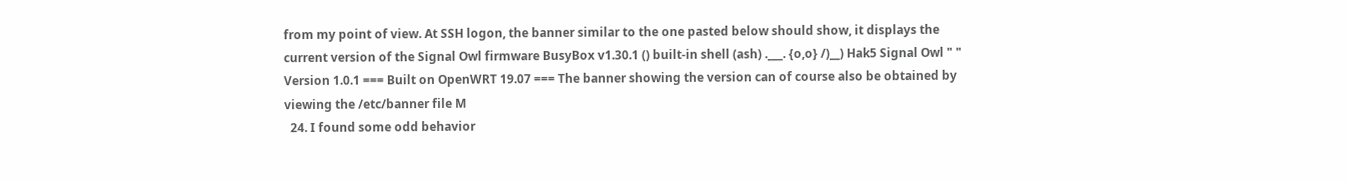from my point of view. At SSH logon, the banner similar to the one pasted below should show, it displays the current version of the Signal Owl firmware BusyBox v1.30.1 () built-in shell (ash) .___. {o,o} /)__) Hak5 Signal Owl " " Version 1.0.1 === Built on OpenWRT 19.07 === The banner showing the version can of course also be obtained by viewing the /etc/banner file M
  24. I found some odd behavior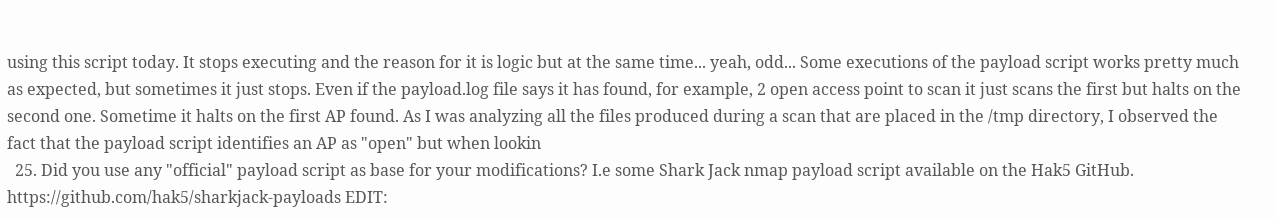using this script today. It stops executing and the reason for it is logic but at the same time... yeah, odd... Some executions of the payload script works pretty much as expected, but sometimes it just stops. Even if the payload.log file says it has found, for example, 2 open access point to scan it just scans the first but halts on the second one. Sometime it halts on the first AP found. As I was analyzing all the files produced during a scan that are placed in the /tmp directory, I observed the fact that the payload script identifies an AP as "open" but when lookin
  25. Did you use any "official" payload script as base for your modifications? I.e some Shark Jack nmap payload script available on the Hak5 GitHub. https://github.com/hak5/sharkjack-payloads EDIT: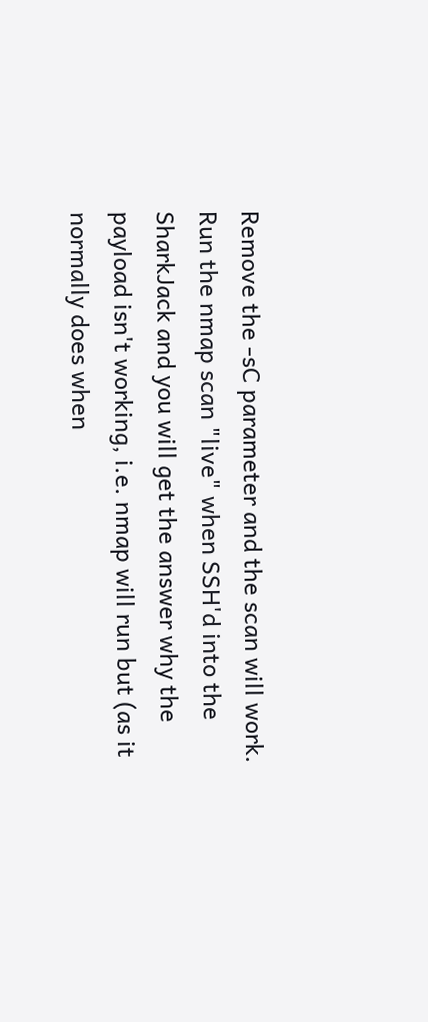Remove the -sC parameter and the scan will work. Run the nmap scan "live" when SSH'd into the SharkJack and you will get the answer why the payload isn't working, i.e. nmap will run but (as it normally does when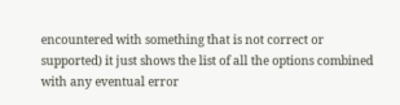encountered with something that is not correct or supported) it just shows the list of all the options combined with any eventual error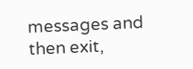messages and then exit,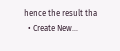hence the result tha
  • Create New...